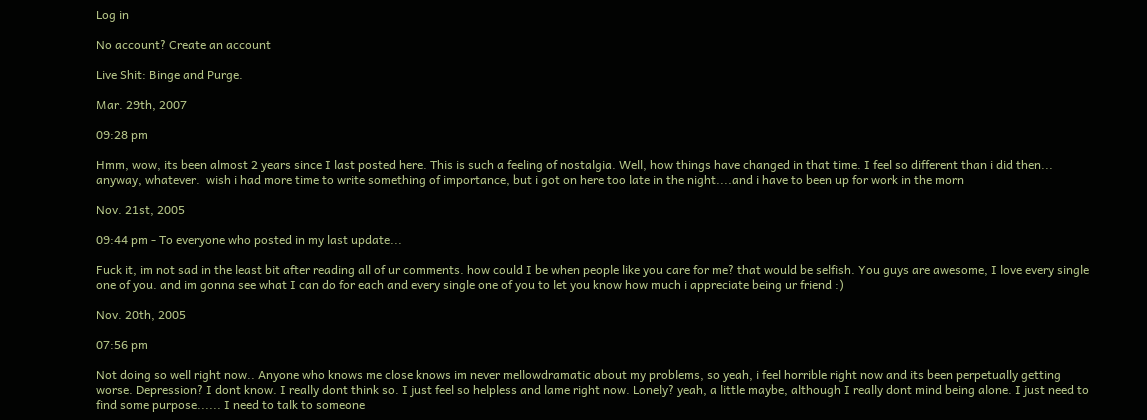Log in

No account? Create an account

Live Shit: Binge and Purge.

Mar. 29th, 2007

09:28 pm

Hmm, wow, its been almost 2 years since I last posted here. This is such a feeling of nostalgia. Well, how things have changed in that time. I feel so different than i did then... anyway, whatever.  wish i had more time to write something of importance, but i got on here too late in the night....and i have to been up for work in the morn

Nov. 21st, 2005

09:44 pm - To everyone who posted in my last update...

Fuck it, im not sad in the least bit after reading all of ur comments. how could I be when people like you care for me? that would be selfish. You guys are awesome, I love every single one of you. and im gonna see what I can do for each and every single one of you to let you know how much i appreciate being ur friend :)

Nov. 20th, 2005

07:56 pm

Not doing so well right now.. Anyone who knows me close knows im never mellowdramatic about my problems, so yeah, i feel horrible right now and its been perpetually getting worse. Depression? I dont know. I really dont think so. I just feel so helpless and lame right now. Lonely? yeah, a little maybe, although I really dont mind being alone. I just need to find some purpose...... I need to talk to someone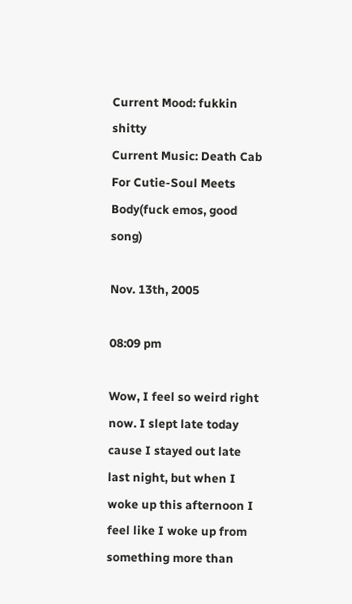Current Mood: fukkin shitty
Current Music: Death Cab For Cutie-Soul Meets Body(fuck emos, good song)

Nov. 13th, 2005

08:09 pm

Wow, I feel so weird right now. I slept late today cause I stayed out late last night, but when I woke up this afternoon I feel like I woke up from something more than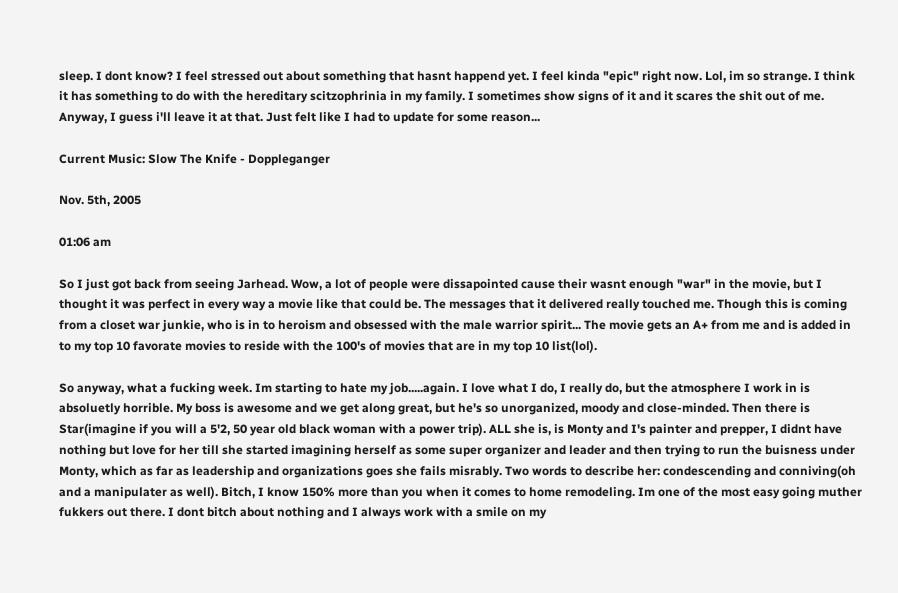sleep. I dont know? I feel stressed out about something that hasnt happend yet. I feel kinda "epic" right now. Lol, im so strange. I think it has something to do with the hereditary scitzophrinia in my family. I sometimes show signs of it and it scares the shit out of me. Anyway, I guess i'll leave it at that. Just felt like I had to update for some reason...

Current Music: Slow The Knife - Doppleganger

Nov. 5th, 2005

01:06 am

So I just got back from seeing Jarhead. Wow, a lot of people were dissapointed cause their wasnt enough "war" in the movie, but I thought it was perfect in every way a movie like that could be. The messages that it delivered really touched me. Though this is coming from a closet war junkie, who is in to heroism and obsessed with the male warrior spirit... The movie gets an A+ from me and is added in to my top 10 favorate movies to reside with the 100's of movies that are in my top 10 list(lol).

So anyway, what a fucking week. Im starting to hate my job.....again. I love what I do, I really do, but the atmosphere I work in is absoluetly horrible. My boss is awesome and we get along great, but he's so unorganized, moody and close-minded. Then there is Star(imagine if you will a 5'2, 50 year old black woman with a power trip). ALL she is, is Monty and I's painter and prepper, I didnt have nothing but love for her till she started imagining herself as some super organizer and leader and then trying to run the buisness under Monty, which as far as leadership and organizations goes she fails misrably. Two words to describe her: condescending and conniving(oh and a manipulater as well). Bitch, I know 150% more than you when it comes to home remodeling. Im one of the most easy going muther fukkers out there. I dont bitch about nothing and I always work with a smile on my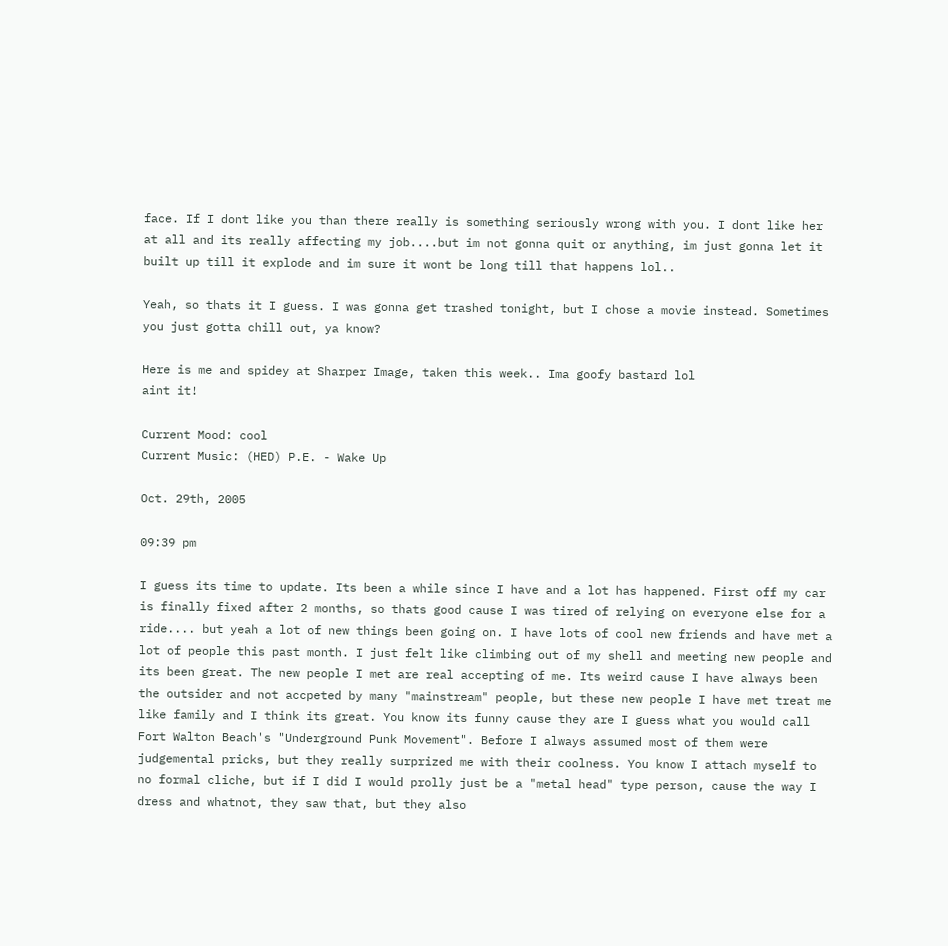face. If I dont like you than there really is something seriously wrong with you. I dont like her at all and its really affecting my job....but im not gonna quit or anything, im just gonna let it built up till it explode and im sure it wont be long till that happens lol..

Yeah, so thats it I guess. I was gonna get trashed tonight, but I chose a movie instead. Sometimes you just gotta chill out, ya know?

Here is me and spidey at Sharper Image, taken this week.. Ima goofy bastard lol
aint it!

Current Mood: cool
Current Music: (HED) P.E. - Wake Up

Oct. 29th, 2005

09:39 pm

I guess its time to update. Its been a while since I have and a lot has happened. First off my car is finally fixed after 2 months, so thats good cause I was tired of relying on everyone else for a ride.... but yeah a lot of new things been going on. I have lots of cool new friends and have met a lot of people this past month. I just felt like climbing out of my shell and meeting new people and its been great. The new people I met are real accepting of me. Its weird cause I have always been the outsider and not accpeted by many "mainstream" people, but these new people I have met treat me like family and I think its great. You know its funny cause they are I guess what you would call Fort Walton Beach's "Underground Punk Movement". Before I always assumed most of them were judgemental pricks, but they really surprized me with their coolness. You know I attach myself to no formal cliche, but if I did I would prolly just be a "metal head" type person, cause the way I dress and whatnot, they saw that, but they also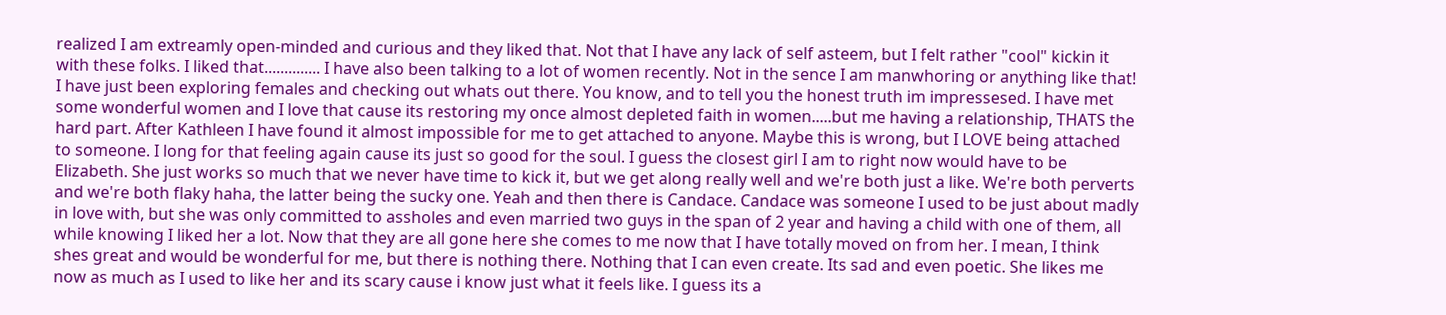realized I am extreamly open-minded and curious and they liked that. Not that I have any lack of self asteem, but I felt rather "cool" kickin it with these folks. I liked that.............. I have also been talking to a lot of women recently. Not in the sence I am manwhoring or anything like that! I have just been exploring females and checking out whats out there. You know, and to tell you the honest truth im impressesed. I have met some wonderful women and I love that cause its restoring my once almost depleted faith in women.....but me having a relationship, THATS the hard part. After Kathleen I have found it almost impossible for me to get attached to anyone. Maybe this is wrong, but I LOVE being attached to someone. I long for that feeling again cause its just so good for the soul. I guess the closest girl I am to right now would have to be Elizabeth. She just works so much that we never have time to kick it, but we get along really well and we're both just a like. We're both perverts and we're both flaky haha, the latter being the sucky one. Yeah and then there is Candace. Candace was someone I used to be just about madly in love with, but she was only committed to assholes and even married two guys in the span of 2 year and having a child with one of them, all while knowing I liked her a lot. Now that they are all gone here she comes to me now that I have totally moved on from her. I mean, I think shes great and would be wonderful for me, but there is nothing there. Nothing that I can even create. Its sad and even poetic. She likes me now as much as I used to like her and its scary cause i know just what it feels like. I guess its a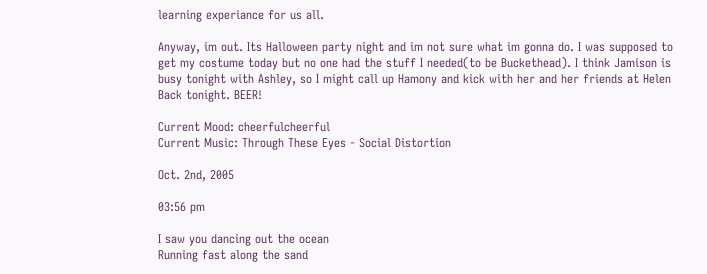learning experiance for us all.

Anyway, im out. Its Halloween party night and im not sure what im gonna do. I was supposed to get my costume today but no one had the stuff I needed(to be Buckethead). I think Jamison is busy tonight with Ashley, so I might call up Hamony and kick with her and her friends at Helen Back tonight. BEER!

Current Mood: cheerfulcheerful
Current Music: Through These Eyes - Social Distortion

Oct. 2nd, 2005

03:56 pm

I saw you dancing out the ocean
Running fast along the sand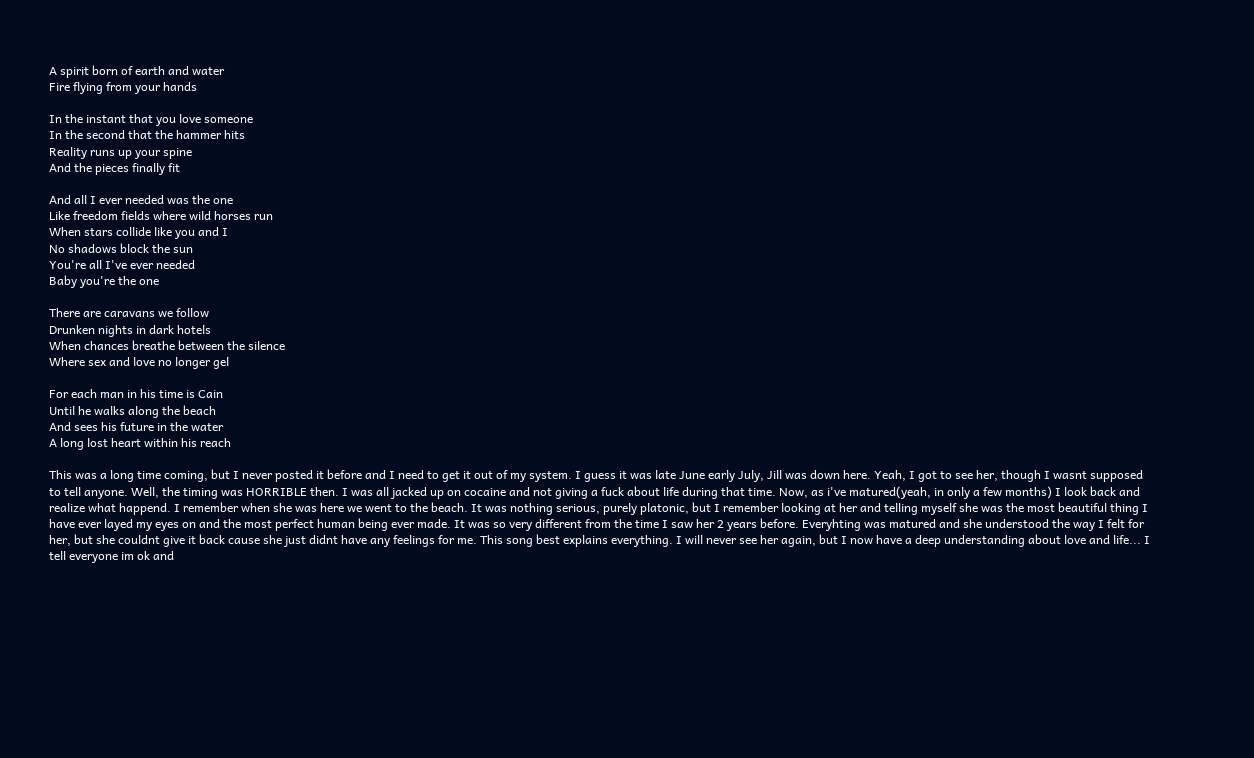A spirit born of earth and water
Fire flying from your hands

In the instant that you love someone
In the second that the hammer hits
Reality runs up your spine
And the pieces finally fit

And all I ever needed was the one
Like freedom fields where wild horses run
When stars collide like you and I
No shadows block the sun
You're all I've ever needed
Baby you're the one

There are caravans we follow
Drunken nights in dark hotels
When chances breathe between the silence
Where sex and love no longer gel

For each man in his time is Cain
Until he walks along the beach
And sees his future in the water
A long lost heart within his reach

This was a long time coming, but I never posted it before and I need to get it out of my system. I guess it was late June early July, Jill was down here. Yeah, I got to see her, though I wasnt supposed to tell anyone. Well, the timing was HORRIBLE then. I was all jacked up on cocaine and not giving a fuck about life during that time. Now, as i've matured(yeah, in only a few months) I look back and realize what happend. I remember when she was here we went to the beach. It was nothing serious, purely platonic, but I remember looking at her and telling myself she was the most beautiful thing I have ever layed my eyes on and the most perfect human being ever made. It was so very different from the time I saw her 2 years before. Everyhting was matured and she understood the way I felt for her, but she couldnt give it back cause she just didnt have any feelings for me. This song best explains everything. I will never see her again, but I now have a deep understanding about love and life... I tell everyone im ok and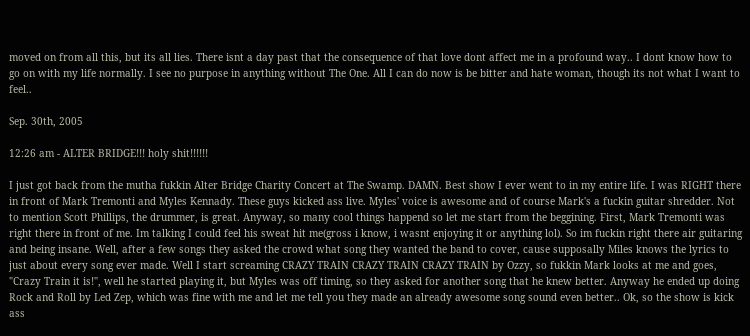moved on from all this, but its all lies. There isnt a day past that the consequence of that love dont affect me in a profound way.. I dont know how to go on with my life normally. I see no purpose in anything without The One. All I can do now is be bitter and hate woman, though its not what I want to feel..

Sep. 30th, 2005

12:26 am - ALTER BRIDGE!!! holy shit!!!!!!

I just got back from the mutha fukkin Alter Bridge Charity Concert at The Swamp. DAMN. Best show I ever went to in my entire life. I was RIGHT there in front of Mark Tremonti and Myles Kennady. These guys kicked ass live. Myles' voice is awesome and of course Mark's a fuckin guitar shredder. Not to mention Scott Phillips, the drummer, is great. Anyway, so many cool things happend so let me start from the beggining. First, Mark Tremonti was right there in front of me. Im talking I could feel his sweat hit me(gross i know, i wasnt enjoying it or anything lol). So im fuckin right there air guitaring and being insane. Well, after a few songs they asked the crowd what song they wanted the band to cover, cause supposally Miles knows the lyrics to just about every song ever made. Well I start screaming CRAZY TRAIN CRAZY TRAIN CRAZY TRAIN by Ozzy, so fukkin Mark looks at me and goes, "Crazy Train it is!", well he started playing it, but Myles was off timing, so they asked for another song that he knew better. Anyway he ended up doing Rock and Roll by Led Zep, which was fine with me and let me tell you they made an already awesome song sound even better.. Ok, so the show is kick ass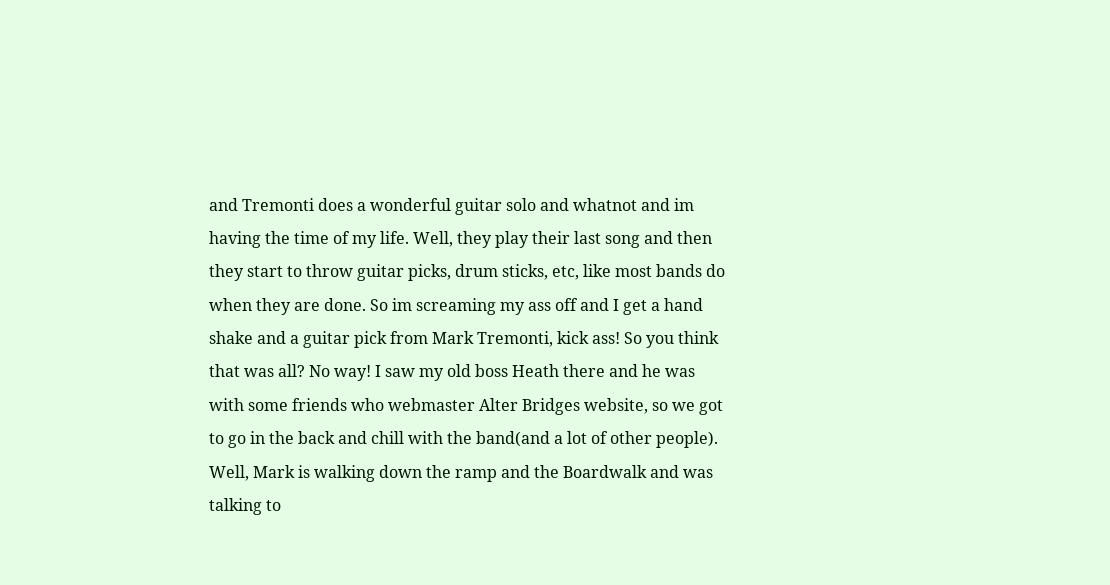and Tremonti does a wonderful guitar solo and whatnot and im having the time of my life. Well, they play their last song and then they start to throw guitar picks, drum sticks, etc, like most bands do when they are done. So im screaming my ass off and I get a hand shake and a guitar pick from Mark Tremonti, kick ass! So you think that was all? No way! I saw my old boss Heath there and he was with some friends who webmaster Alter Bridges website, so we got to go in the back and chill with the band(and a lot of other people). Well, Mark is walking down the ramp and the Boardwalk and was talking to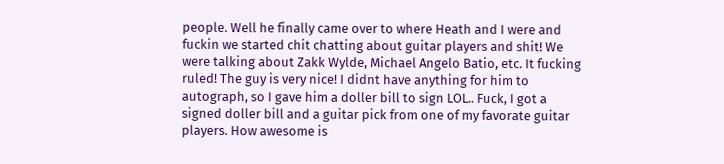people. Well he finally came over to where Heath and I were and fuckin we started chit chatting about guitar players and shit! We were talking about Zakk Wylde, Michael Angelo Batio, etc. It fucking ruled! The guy is very nice! I didnt have anything for him to autograph, so I gave him a doller bill to sign LOL.. Fuck, I got a signed doller bill and a guitar pick from one of my favorate guitar players. How awesome is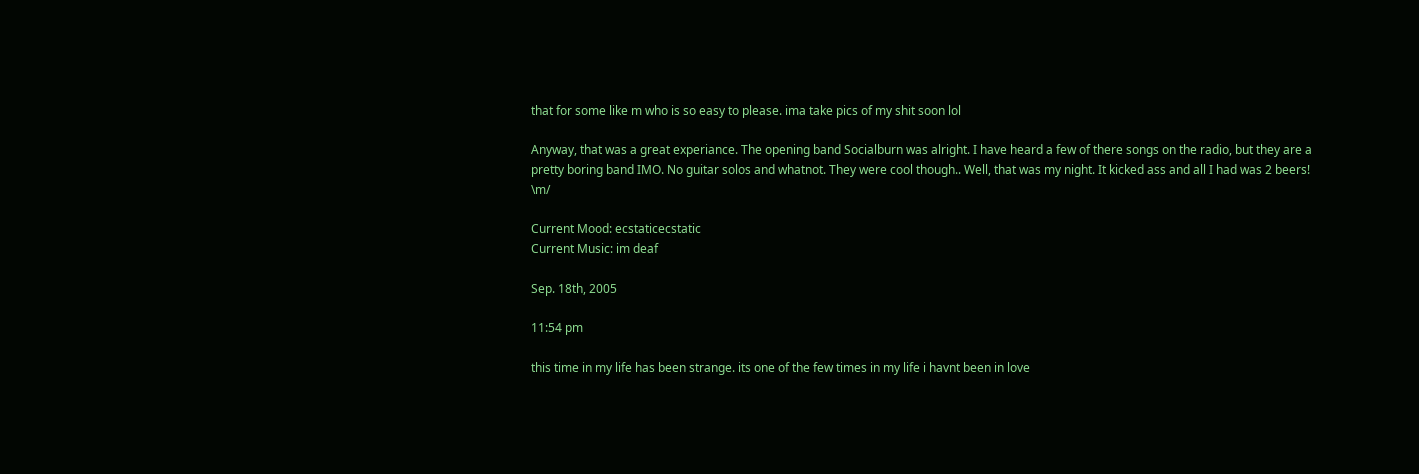that for some like m who is so easy to please. ima take pics of my shit soon lol

Anyway, that was a great experiance. The opening band Socialburn was alright. I have heard a few of there songs on the radio, but they are a pretty boring band IMO. No guitar solos and whatnot. They were cool though.. Well, that was my night. It kicked ass and all I had was 2 beers! \m/

Current Mood: ecstaticecstatic
Current Music: im deaf

Sep. 18th, 2005

11:54 pm

this time in my life has been strange. its one of the few times in my life i havnt been in love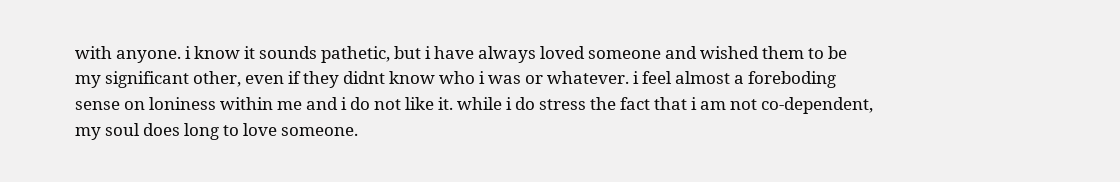with anyone. i know it sounds pathetic, but i have always loved someone and wished them to be my significant other, even if they didnt know who i was or whatever. i feel almost a foreboding sense on loniness within me and i do not like it. while i do stress the fact that i am not co-dependent, my soul does long to love someone.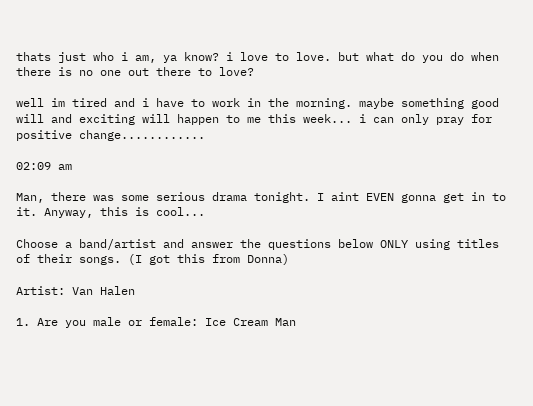thats just who i am, ya know? i love to love. but what do you do when there is no one out there to love?

well im tired and i have to work in the morning. maybe something good will and exciting will happen to me this week... i can only pray for positive change............

02:09 am

Man, there was some serious drama tonight. I aint EVEN gonna get in to it. Anyway, this is cool...

Choose a band/artist and answer the questions below ONLY using titles of their songs. (I got this from Donna)

Artist: Van Halen

1. Are you male or female: Ice Cream Man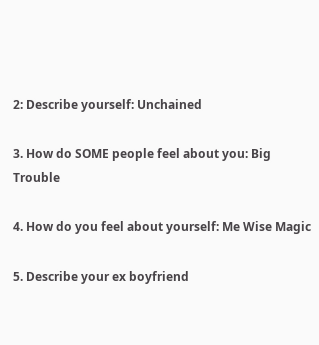2: Describe yourself: Unchained

3. How do SOME people feel about you: Big Trouble

4. How do you feel about yourself: Me Wise Magic

5. Describe your ex boyfriend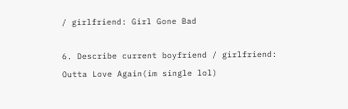/ girlfriend: Girl Gone Bad

6. Describe current boyfriend / girlfriend: Outta Love Again(im single lol)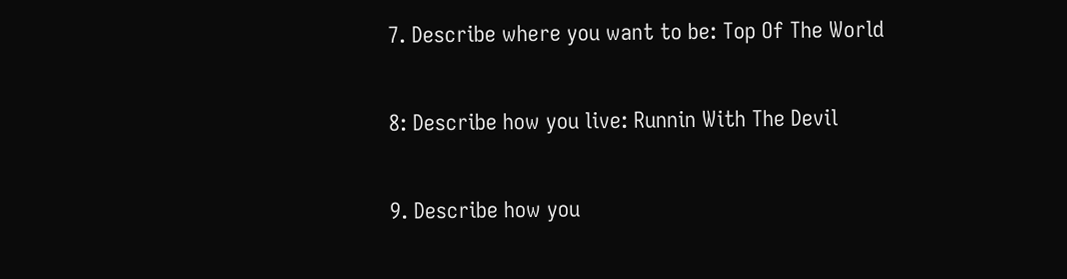7. Describe where you want to be: Top Of The World

8: Describe how you live: Runnin With The Devil

9. Describe how you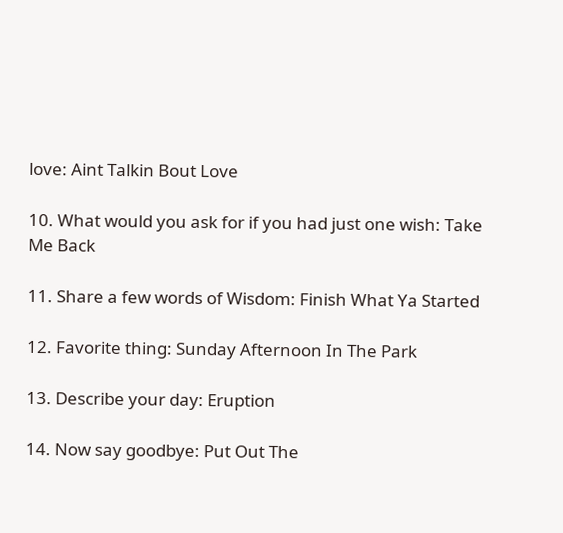love: Aint Talkin Bout Love

10. What would you ask for if you had just one wish: Take Me Back

11. Share a few words of Wisdom: Finish What Ya Started

12. Favorite thing: Sunday Afternoon In The Park

13. Describe your day: Eruption

14. Now say goodbye: Put Out The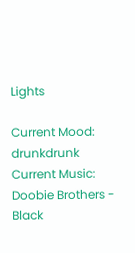Lights

Current Mood: drunkdrunk
Current Music: Doobie Brothers - Black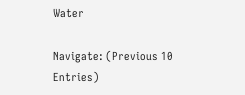Water

Navigate: (Previous 10 Entries)